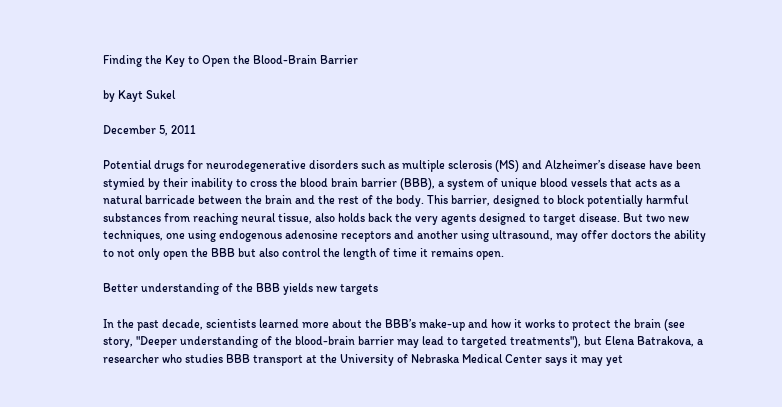Finding the Key to Open the Blood-Brain Barrier

by Kayt Sukel

December 5, 2011

Potential drugs for neurodegenerative disorders such as multiple sclerosis (MS) and Alzheimer’s disease have been stymied by their inability to cross the blood brain barrier (BBB), a system of unique blood vessels that acts as a natural barricade between the brain and the rest of the body. This barrier, designed to block potentially harmful substances from reaching neural tissue, also holds back the very agents designed to target disease. But two new techniques, one using endogenous adenosine receptors and another using ultrasound, may offer doctors the ability to not only open the BBB but also control the length of time it remains open.

Better understanding of the BBB yields new targets

In the past decade, scientists learned more about the BBB’s make-up and how it works to protect the brain (see story, "Deeper understanding of the blood-brain barrier may lead to targeted treatments"), but Elena Batrakova, a researcher who studies BBB transport at the University of Nebraska Medical Center says it may yet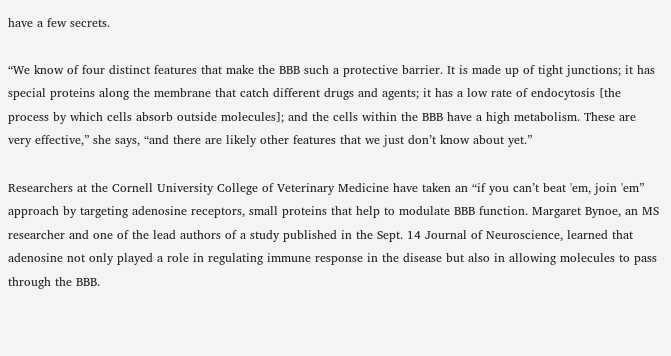have a few secrets.

“We know of four distinct features that make the BBB such a protective barrier. It is made up of tight junctions; it has special proteins along the membrane that catch different drugs and agents; it has a low rate of endocytosis [the process by which cells absorb outside molecules]; and the cells within the BBB have a high metabolism. These are very effective,” she says, “and there are likely other features that we just don’t know about yet.”

Researchers at the Cornell University College of Veterinary Medicine have taken an “if you can’t beat 'em, join 'em” approach by targeting adenosine receptors, small proteins that help to modulate BBB function. Margaret Bynoe, an MS researcher and one of the lead authors of a study published in the Sept. 14 Journal of Neuroscience, learned that adenosine not only played a role in regulating immune response in the disease but also in allowing molecules to pass through the BBB.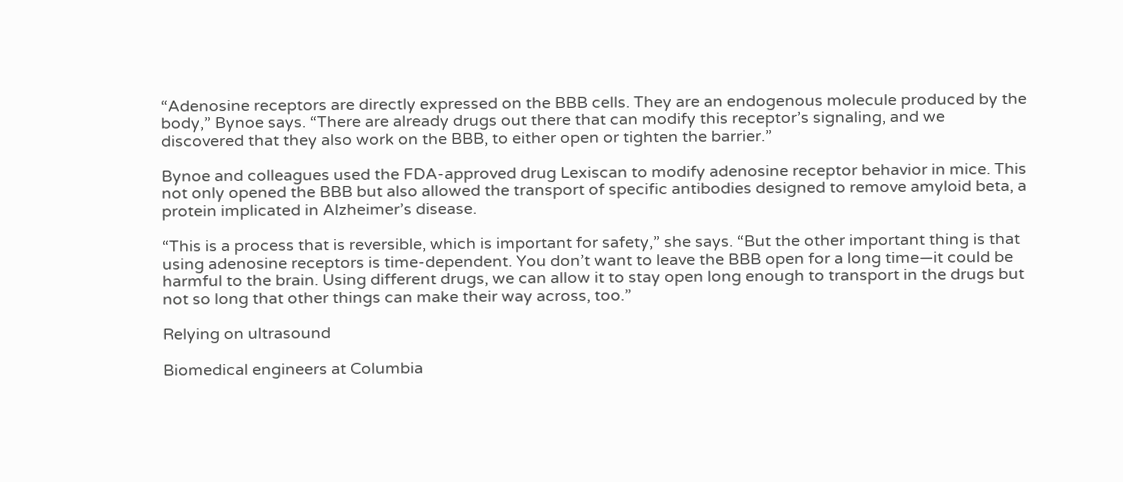“Adenosine receptors are directly expressed on the BBB cells. They are an endogenous molecule produced by the body,” Bynoe says. “There are already drugs out there that can modify this receptor’s signaling, and we discovered that they also work on the BBB, to either open or tighten the barrier.”

Bynoe and colleagues used the FDA-approved drug Lexiscan to modify adenosine receptor behavior in mice. This not only opened the BBB but also allowed the transport of specific antibodies designed to remove amyloid beta, a protein implicated in Alzheimer’s disease.

“This is a process that is reversible, which is important for safety,” she says. “But the other important thing is that using adenosine receptors is time-dependent. You don’t want to leave the BBB open for a long time—it could be harmful to the brain. Using different drugs, we can allow it to stay open long enough to transport in the drugs but not so long that other things can make their way across, too.”

Relying on ultrasound

Biomedical engineers at Columbia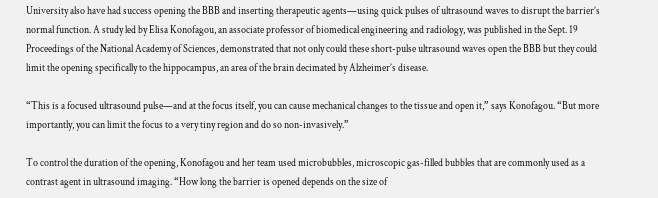University also have had success opening the BBB and inserting therapeutic agents—using quick pulses of ultrasound waves to disrupt the barrier’s normal function. A study led by Elisa Konofagou, an associate professor of biomedical engineering and radiology, was published in the Sept. 19 Proceedings of the National Academy of Sciences, demonstrated that not only could these short-pulse ultrasound waves open the BBB but they could limit the opening specifically to the hippocampus, an area of the brain decimated by Alzheimer’s disease.

“This is a focused ultrasound pulse—and at the focus itself, you can cause mechanical changes to the tissue and open it,” says Konofagou. “But more importantly, you can limit the focus to a very tiny region and do so non-invasively.”

To control the duration of the opening, Konofagou and her team used microbubbles, microscopic gas-filled bubbles that are commonly used as a contrast agent in ultrasound imaging. “How long the barrier is opened depends on the size of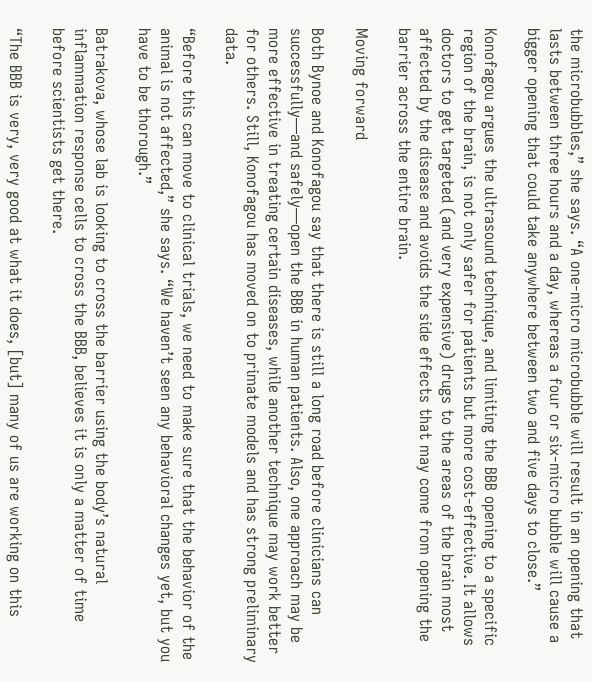the microbubbles,” she says. “A one-micro microbubble will result in an opening that lasts between three hours and a day, whereas a four or six-micro bubble will cause a bigger opening that could take anywhere between two and five days to close.”

Konofagou argues the ultrasound technique, and limiting the BBB opening to a specific region of the brain, is not only safer for patients but more cost-effective. It allows doctors to get targeted (and very expensive) drugs to the areas of the brain most affected by the disease and avoids the side effects that may come from opening the barrier across the entire brain.

Moving forward

Both Bynoe and Konofagou say that there is still a long road before clinicians can successfully—and safely—open the BBB in human patients. Also, one approach may be more effective in treating certain diseases, while another technique may work better for others. Still, Konofagou has moved on to primate models and has strong preliminary data.

“Before this can move to clinical trials, we need to make sure that the behavior of the animal is not affected,” she says. “We haven’t seen any behavioral changes yet, but you have to be thorough.”

Batrakova, whose lab is looking to cross the barrier using the body’s natural inflammation response cells to cross the BBB, believes it is only a matter of time before scientists get there.

“The BBB is very, very good at what it does, [but] many of us are working on this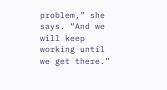problem,” she says. “And we will keep working until we get there.”